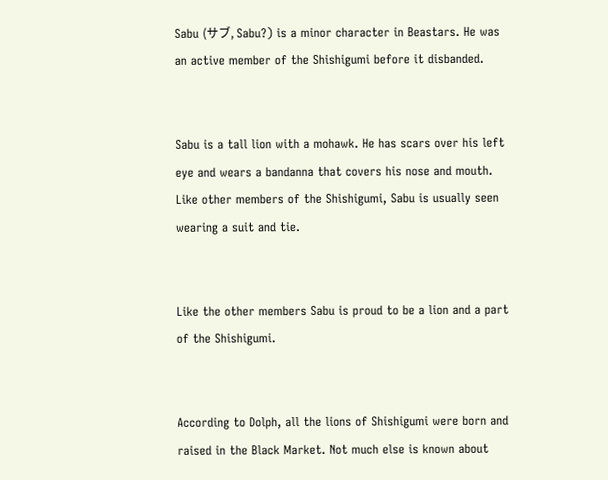Sabu (サブ, Sabu?) is a minor character in Beastars. He was an active member of the Shishigumi before it disbanded.


Sabu is a tall lion with a mohawk. He has scars over his left eye and wears a bandanna that covers his nose and mouth. Like other members of the Shishigumi, Sabu is usually seen wearing a suit and tie.


Like the other members Sabu is proud to be a lion and a part of the Shishigumi.


According to Dolph, all the lions of Shishigumi were born and raised in the Black Market. Not much else is known about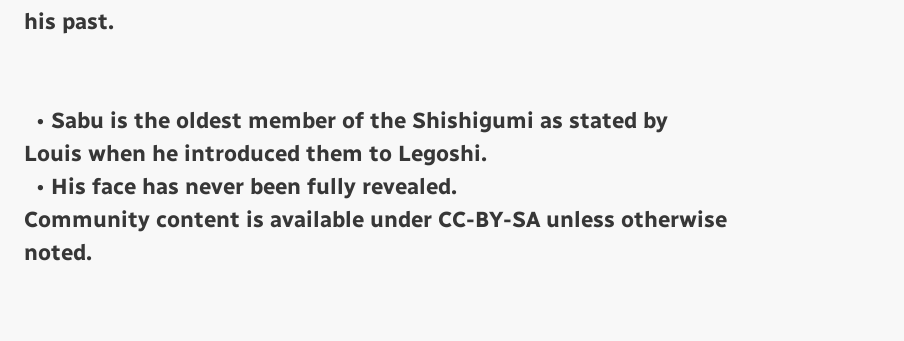his past.


  • Sabu is the oldest member of the Shishigumi as stated by Louis when he introduced them to Legoshi.
  • His face has never been fully revealed.
Community content is available under CC-BY-SA unless otherwise noted.